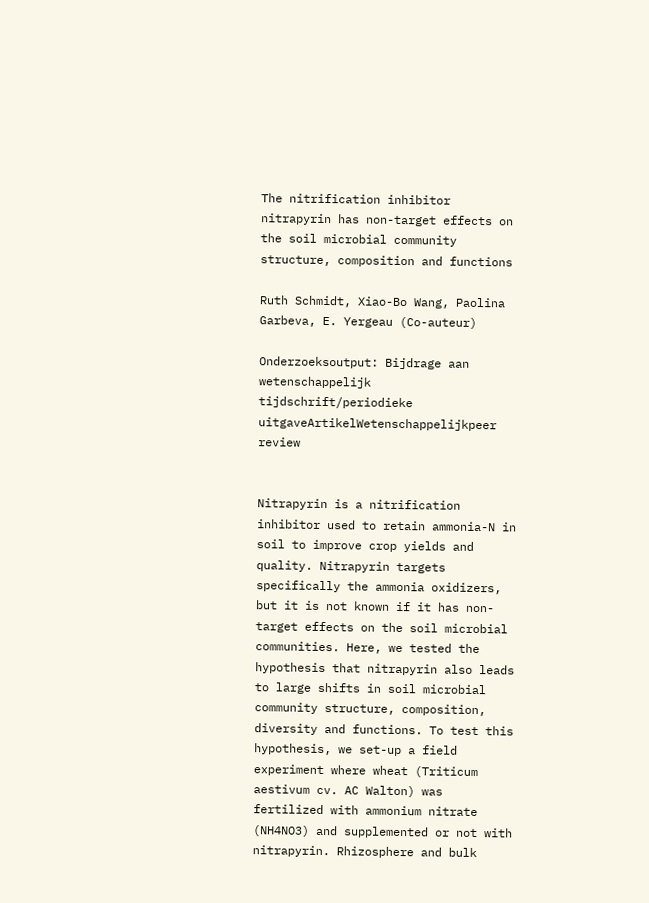The nitrification inhibitor nitrapyrin has non-target effects on the soil microbial community structure, composition and functions

Ruth Schmidt, Xiao-Bo Wang, Paolina Garbeva, E. Yergeau (Co-auteur)

Onderzoeksoutput: Bijdrage aan wetenschappelijk tijdschrift/periodieke uitgaveArtikelWetenschappelijkpeer review


Nitrapyrin is a nitrification inhibitor used to retain ammonia-N in soil to improve crop yields and quality. Nitrapyrin targets specifically the ammonia oxidizers, but it is not known if it has non-target effects on the soil microbial communities. Here, we tested the hypothesis that nitrapyrin also leads to large shifts in soil microbial community structure, composition, diversity and functions. To test this hypothesis, we set-up a field experiment where wheat (Triticum aestivum cv. AC Walton) was fertilized with ammonium nitrate (NH4NO3) and supplemented or not with nitrapyrin. Rhizosphere and bulk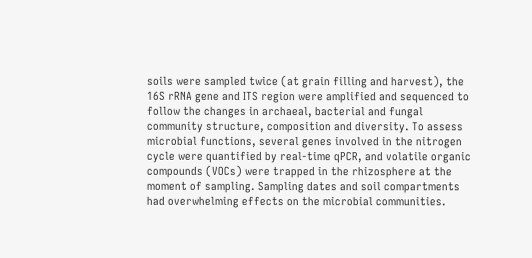soils were sampled twice (at grain filling and harvest), the 16S rRNA gene and ITS region were amplified and sequenced to follow the changes in archaeal, bacterial and fungal community structure, composition and diversity. To assess microbial functions, several genes involved in the nitrogen cycle were quantified by real-time qPCR, and volatile organic compounds (VOCs) were trapped in the rhizosphere at the moment of sampling. Sampling dates and soil compartments had overwhelming effects on the microbial communities.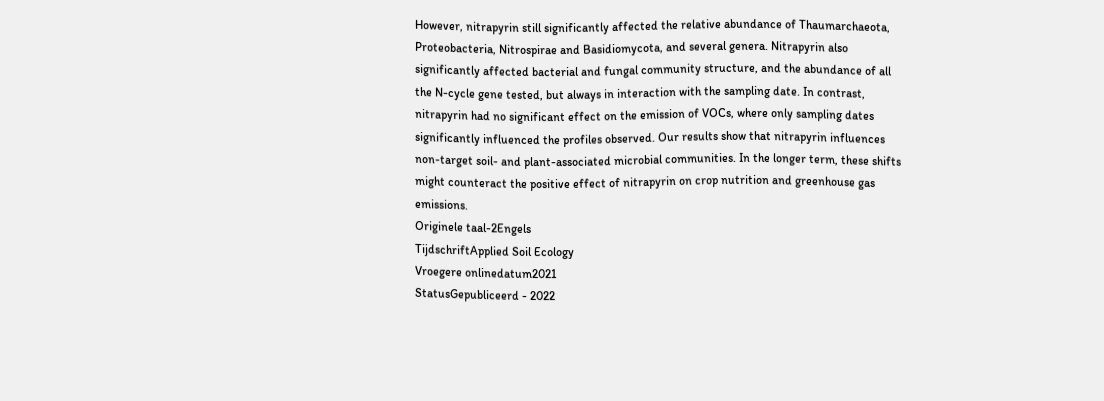However, nitrapyrin still significantly affected the relative abundance of Thaumarchaeota, Proteobacteria, Nitrospirae and Basidiomycota, and several genera. Nitrapyrin also significantly affected bacterial and fungal community structure, and the abundance of all the N-cycle gene tested, but always in interaction with the sampling date. In contrast, nitrapyrin had no significant effect on the emission of VOCs, where only sampling dates significantly influenced the profiles observed. Our results show that nitrapyrin influences non-target soil- and plant-associated microbial communities. In the longer term, these shifts might counteract the positive effect of nitrapyrin on crop nutrition and greenhouse gas emissions.
Originele taal-2Engels
TijdschriftApplied Soil Ecology
Vroegere onlinedatum2021
StatusGepubliceerd - 2022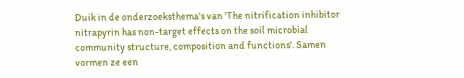Duik in de onderzoeksthema's van 'The nitrification inhibitor nitrapyrin has non-target effects on the soil microbial community structure, composition and functions'. Samen vormen ze een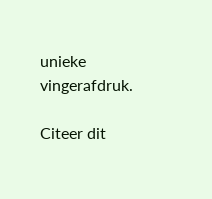unieke vingerafdruk.

Citeer dit